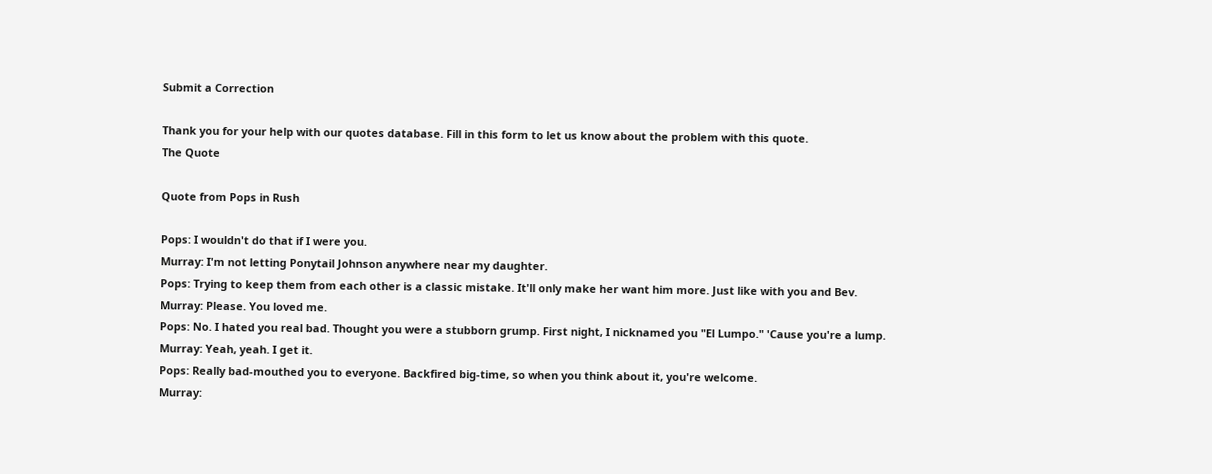Submit a Correction

Thank you for your help with our quotes database. Fill in this form to let us know about the problem with this quote.
The Quote

Quote from Pops in Rush

Pops: I wouldn't do that if I were you.
Murray: I'm not letting Ponytail Johnson anywhere near my daughter.
Pops: Trying to keep them from each other is a classic mistake. It'll only make her want him more. Just like with you and Bev.
Murray: Please. You loved me.
Pops: No. I hated you real bad. Thought you were a stubborn grump. First night, I nicknamed you "El Lumpo." 'Cause you're a lump.
Murray: Yeah, yeah. I get it.
Pops: Really bad-mouthed you to everyone. Backfired big-time, so when you think about it, you're welcome.
Murray: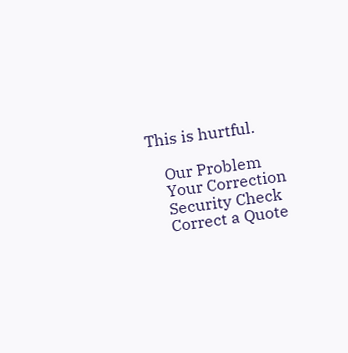This is hurtful.

    Our Problem
    Your Correction
    Security Check
    Correct a Quote